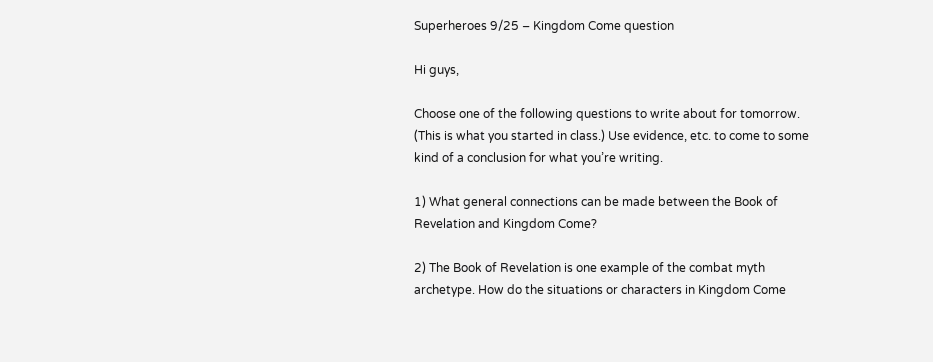Superheroes 9/25 – Kingdom Come question

Hi guys,

Choose one of the following questions to write about for tomorrow. (This is what you started in class.) Use evidence, etc. to come to some kind of a conclusion for what you’re writing.

1) What general connections can be made between the Book of Revelation and Kingdom Come?

2) The Book of Revelation is one example of the combat myth archetype. How do the situations or characters in Kingdom Come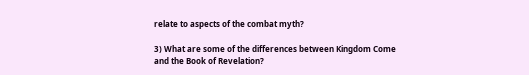relate to aspects of the combat myth?

3) What are some of the differences between Kingdom Come and the Book of Revelation?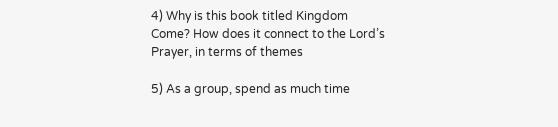4) Why is this book titled Kingdom Come? How does it connect to the Lord’s Prayer, in terms of themes

5) As a group, spend as much time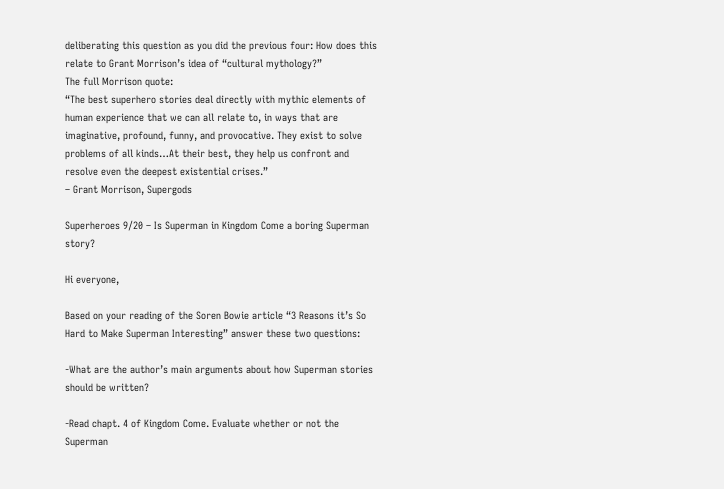deliberating this question as you did the previous four: How does this relate to Grant Morrison’s idea of “cultural mythology?”
The full Morrison quote:
“The best superhero stories deal directly with mythic elements of human experience that we can all relate to, in ways that are imaginative, profound, funny, and provocative. They exist to solve problems of all kinds…At their best, they help us confront and resolve even the deepest existential crises.”
– Grant Morrison, Supergods

Superheroes 9/20 – Is Superman in Kingdom Come a boring Superman story?

Hi everyone,

Based on your reading of the Soren Bowie article “3 Reasons it’s So Hard to Make Superman Interesting” answer these two questions:

-What are the author’s main arguments about how Superman stories should be written?

-Read chapt. 4 of Kingdom Come. Evaluate whether or not the Superman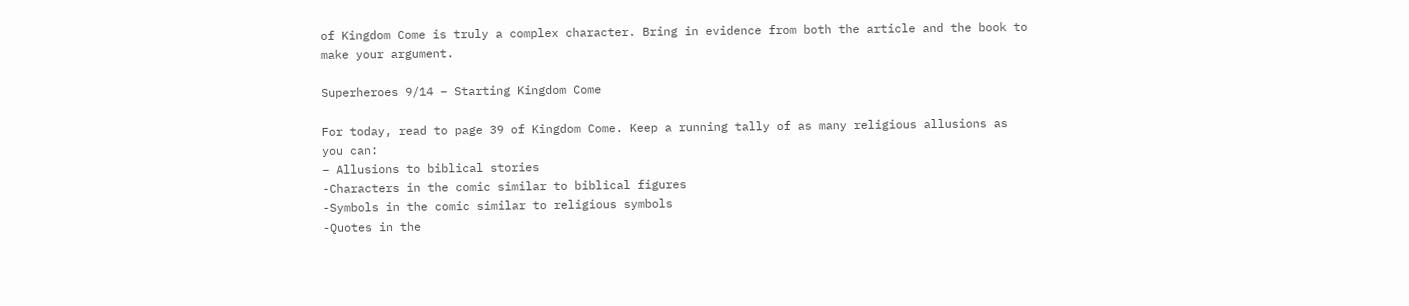of Kingdom Come is truly a complex character. Bring in evidence from both the article and the book to make your argument.

Superheroes 9/14 – Starting Kingdom Come

For today, read to page 39 of Kingdom Come. Keep a running tally of as many religious allusions as you can:
– Allusions to biblical stories
-Characters in the comic similar to biblical figures
-Symbols in the comic similar to religious symbols
-Quotes in the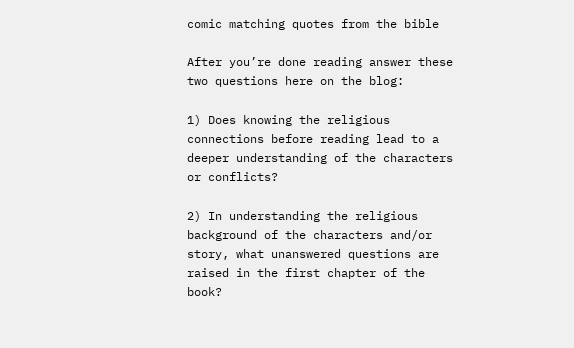comic matching quotes from the bible

After you’re done reading answer these two questions here on the blog:

1) Does knowing the religious connections before reading lead to a deeper understanding of the characters or conflicts?

2) In understanding the religious background of the characters and/or story, what unanswered questions are raised in the first chapter of the book?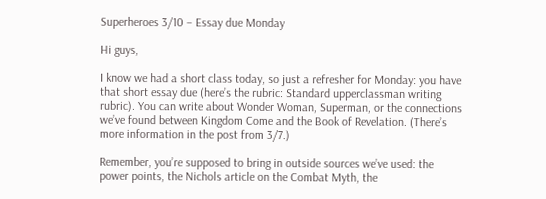Superheroes 3/10 – Essay due Monday

Hi guys,

I know we had a short class today, so just a refresher for Monday: you have that short essay due (here’s the rubric: Standard upperclassman writing rubric). You can write about Wonder Woman, Superman, or the connections we’ve found between Kingdom Come and the Book of Revelation. (There’s more information in the post from 3/7.)

Remember, you’re supposed to bring in outside sources we’ve used: the power points, the Nichols article on the Combat Myth, the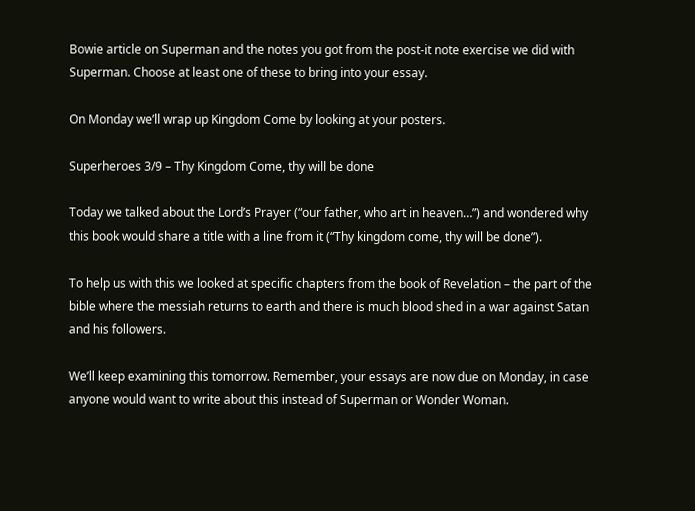Bowie article on Superman and the notes you got from the post-it note exercise we did with Superman. Choose at least one of these to bring into your essay.

On Monday we’ll wrap up Kingdom Come by looking at your posters.

Superheroes 3/9 – Thy Kingdom Come, thy will be done

Today we talked about the Lord’s Prayer (“our father, who art in heaven…”) and wondered why this book would share a title with a line from it (“Thy kingdom come, thy will be done”).

To help us with this we looked at specific chapters from the book of Revelation – the part of the bible where the messiah returns to earth and there is much blood shed in a war against Satan and his followers.

We’ll keep examining this tomorrow. Remember, your essays are now due on Monday, in case anyone would want to write about this instead of Superman or Wonder Woman.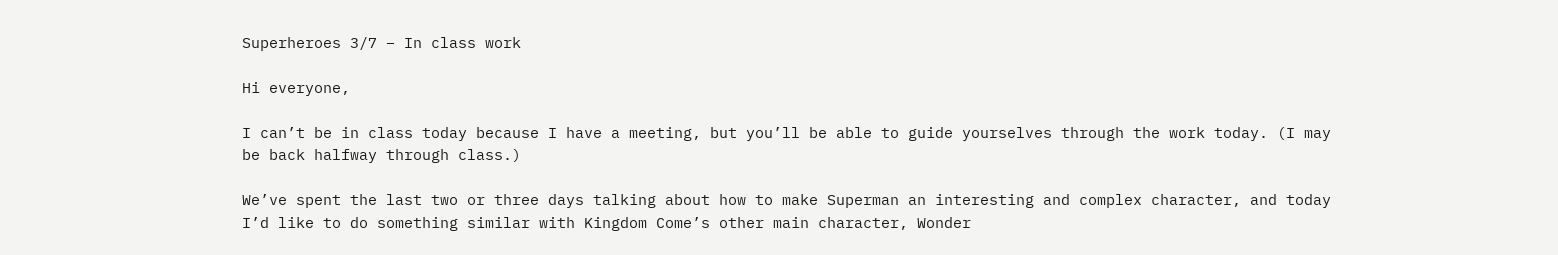Superheroes 3/7 – In class work

Hi everyone,

I can’t be in class today because I have a meeting, but you’ll be able to guide yourselves through the work today. (I may be back halfway through class.)

We’ve spent the last two or three days talking about how to make Superman an interesting and complex character, and today I’d like to do something similar with Kingdom Come’s other main character, Wonder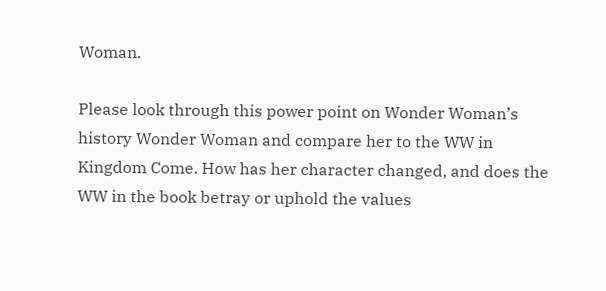Woman.

Please look through this power point on Wonder Woman’s history Wonder Woman and compare her to the WW in Kingdom Come. How has her character changed, and does the WW in the book betray or uphold the values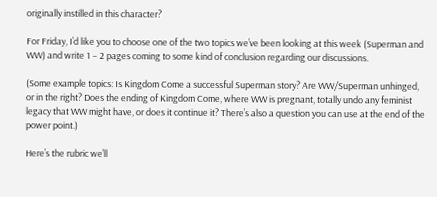originally instilled in this character?

For Friday, I’d like you to choose one of the two topics we’ve been looking at this week (Superman and WW) and write 1 – 2 pages coming to some kind of conclusion regarding our discussions.

(Some example topics: Is Kingdom Come a successful Superman story? Are WW/Superman unhinged, or in the right? Does the ending of Kingdom Come, where WW is pregnant, totally undo any feminist legacy that WW might have, or does it continue it? There’s also a question you can use at the end of the power point.)

Here’s the rubric we’ll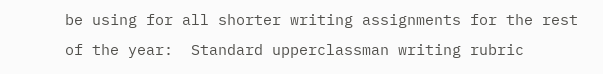be using for all shorter writing assignments for the rest of the year:  Standard upperclassman writing rubric